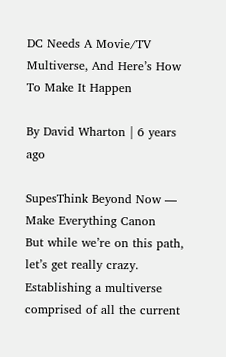DC Needs A Movie/TV Multiverse, And Here’s How To Make It Happen

By David Wharton | 6 years ago

SupesThink Beyond Now — Make Everything Canon
But while we’re on this path, let’s get really crazy. Establishing a multiverse comprised of all the current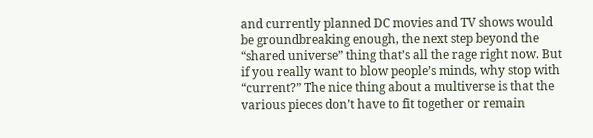and currently planned DC movies and TV shows would be groundbreaking enough, the next step beyond the “shared universe” thing that’s all the rage right now. But if you really want to blow people’s minds, why stop with “current?” The nice thing about a multiverse is that the various pieces don’t have to fit together or remain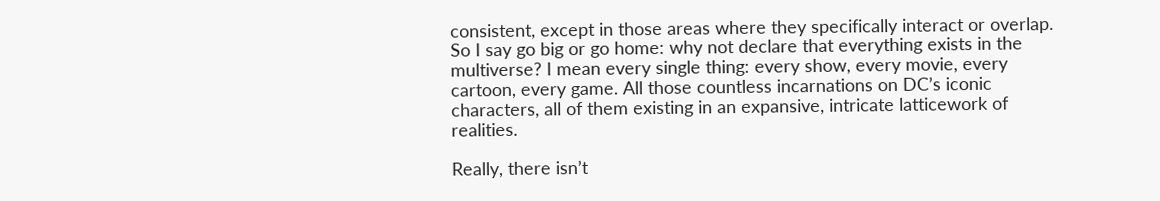consistent, except in those areas where they specifically interact or overlap. So I say go big or go home: why not declare that everything exists in the multiverse? I mean every single thing: every show, every movie, every cartoon, every game. All those countless incarnations on DC’s iconic characters, all of them existing in an expansive, intricate latticework of realities.

Really, there isn’t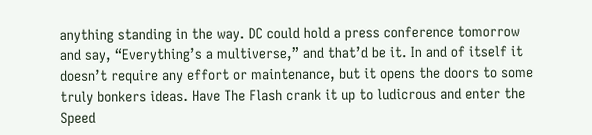anything standing in the way. DC could hold a press conference tomorrow and say, “Everything’s a multiverse,” and that’d be it. In and of itself it doesn’t require any effort or maintenance, but it opens the doors to some truly bonkers ideas. Have The Flash crank it up to ludicrous and enter the Speed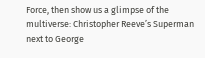Force, then show us a glimpse of the multiverse: Christopher Reeve’s Superman next to George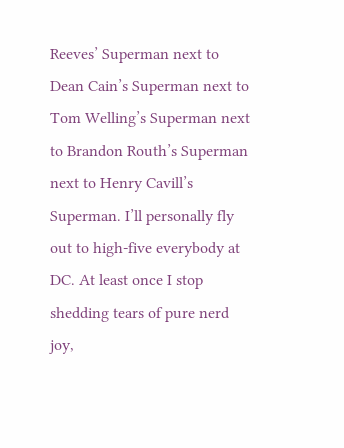Reeves’ Superman next to Dean Cain’s Superman next to Tom Welling’s Superman next to Brandon Routh’s Superman next to Henry Cavill’s Superman. I’ll personally fly out to high-five everybody at DC. At least once I stop shedding tears of pure nerd joy,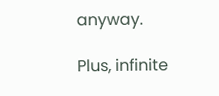anyway.

Plus, infinite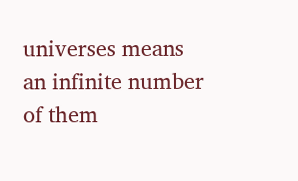universes means an infinite number of them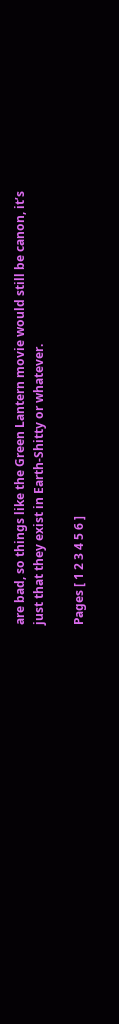are bad, so things like the Green Lantern movie would still be canon, it’s just that they exist in Earth-Shitty or whatever.

Pages [ 1 2 3 4 5 6 ]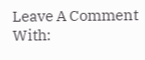Leave A Comment With: